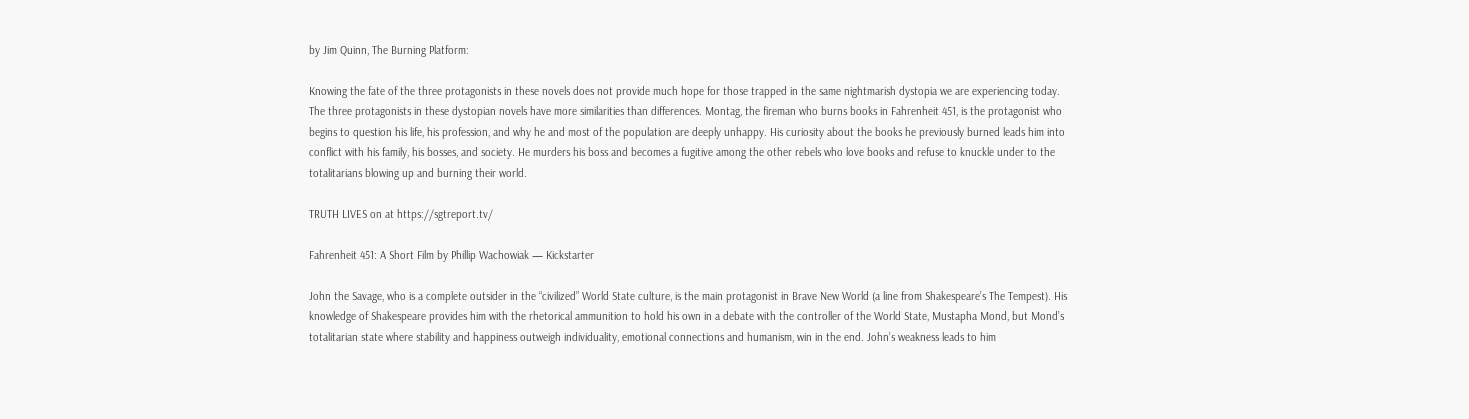by Jim Quinn, The Burning Platform:

Knowing the fate of the three protagonists in these novels does not provide much hope for those trapped in the same nightmarish dystopia we are experiencing today. The three protagonists in these dystopian novels have more similarities than differences. Montag, the fireman who burns books in Fahrenheit 451, is the protagonist who begins to question his life, his profession, and why he and most of the population are deeply unhappy. His curiosity about the books he previously burned leads him into conflict with his family, his bosses, and society. He murders his boss and becomes a fugitive among the other rebels who love books and refuse to knuckle under to the totalitarians blowing up and burning their world.

TRUTH LIVES on at https://sgtreport.tv/

Fahrenheit 451: A Short Film by Phillip Wachowiak — Kickstarter

John the Savage, who is a complete outsider in the “civilized” World State culture, is the main protagonist in Brave New World (a line from Shakespeare’s The Tempest). His knowledge of Shakespeare provides him with the rhetorical ammunition to hold his own in a debate with the controller of the World State, Mustapha Mond, but Mond’s totalitarian state where stability and happiness outweigh individuality, emotional connections and humanism, win in the end. John’s weakness leads to him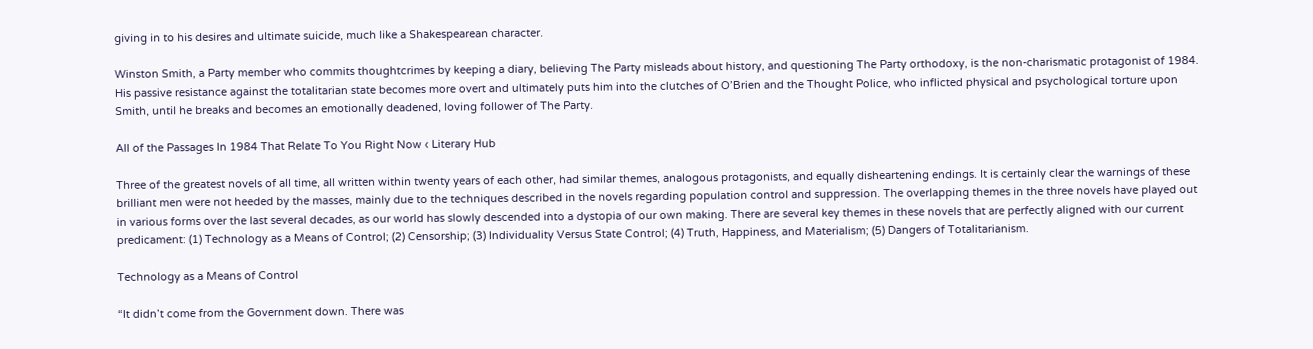giving in to his desires and ultimate suicide, much like a Shakespearean character.

Winston Smith, a Party member who commits thoughtcrimes by keeping a diary, believing The Party misleads about history, and questioning The Party orthodoxy, is the non-charismatic protagonist of 1984. His passive resistance against the totalitarian state becomes more overt and ultimately puts him into the clutches of O’Brien and the Thought Police, who inflicted physical and psychological torture upon Smith, until he breaks and becomes an emotionally deadened, loving follower of The Party.

All of the Passages In 1984 That Relate To You Right Now ‹ Literary Hub

Three of the greatest novels of all time, all written within twenty years of each other, had similar themes, analogous protagonists, and equally disheartening endings. It is certainly clear the warnings of these brilliant men were not heeded by the masses, mainly due to the techniques described in the novels regarding population control and suppression. The overlapping themes in the three novels have played out in various forms over the last several decades, as our world has slowly descended into a dystopia of our own making. There are several key themes in these novels that are perfectly aligned with our current predicament: (1) Technology as a Means of Control; (2) Censorship; (3) Individuality Versus State Control; (4) Truth, Happiness, and Materialism; (5) Dangers of Totalitarianism.

Technology as a Means of Control

“It didn’t come from the Government down. There was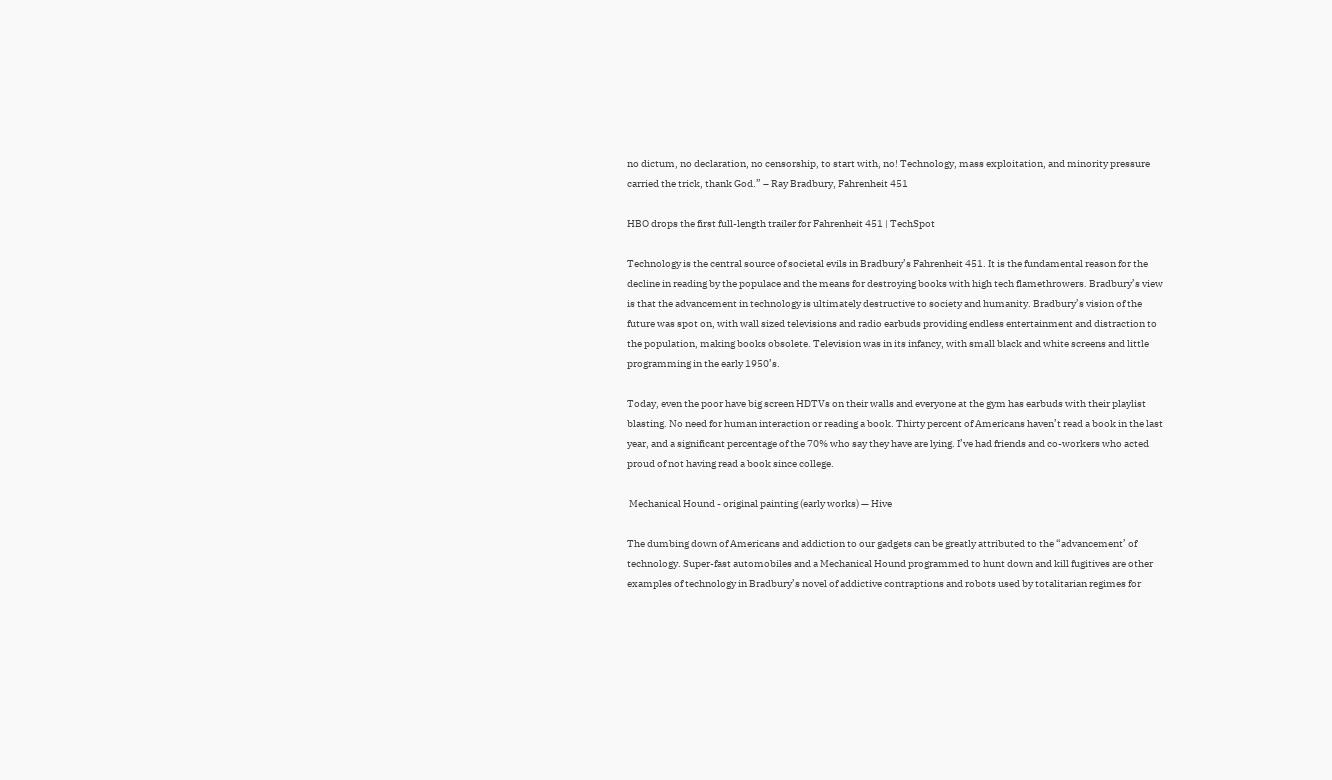no dictum, no declaration, no censorship, to start with, no! Technology, mass exploitation, and minority pressure carried the trick, thank God.” – Ray Bradbury, Fahrenheit 451

HBO drops the first full-length trailer for Fahrenheit 451 | TechSpot

Technology is the central source of societal evils in Bradbury’s Fahrenheit 451. It is the fundamental reason for the decline in reading by the populace and the means for destroying books with high tech flamethrowers. Bradbury’s view is that the advancement in technology is ultimately destructive to society and humanity. Bradbury’s vision of the future was spot on, with wall sized televisions and radio earbuds providing endless entertainment and distraction to the population, making books obsolete. Television was in its infancy, with small black and white screens and little programming in the early 1950’s.

Today, even the poor have big screen HDTVs on their walls and everyone at the gym has earbuds with their playlist blasting. No need for human interaction or reading a book. Thirty percent of Americans haven’t read a book in the last year, and a significant percentage of the 70% who say they have are lying. I’ve had friends and co-workers who acted proud of not having read a book since college.

 Mechanical Hound - original painting (early works) — Hive

The dumbing down of Americans and addiction to our gadgets can be greatly attributed to the “advancement’ of technology. Super-fast automobiles and a Mechanical Hound programmed to hunt down and kill fugitives are other examples of technology in Bradbury’s novel of addictive contraptions and robots used by totalitarian regimes for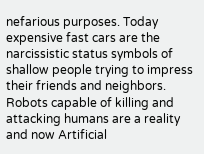nefarious purposes. Today expensive fast cars are the narcissistic status symbols of shallow people trying to impress their friends and neighbors. Robots capable of killing and attacking humans are a reality and now Artificial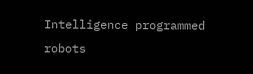Intelligence programmed robots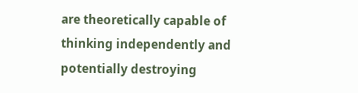are theoretically capable of thinking independently and potentially destroying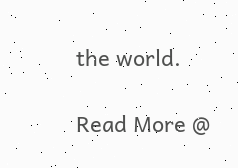the world.

Read More @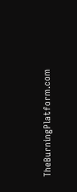TheBurningPlatform.com